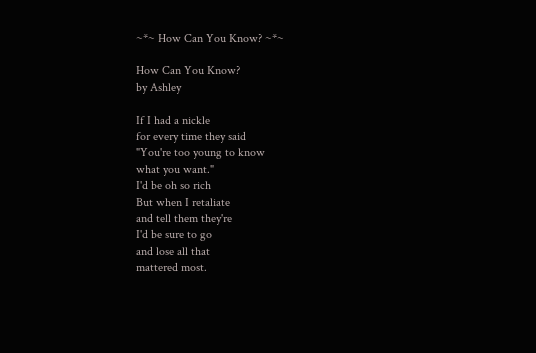~*~ How Can You Know? ~*~

How Can You Know?
by Ashley

If I had a nickle
for every time they said
"You're too young to know
what you want."
I'd be oh so rich
But when I retaliate
and tell them they're
I'd be sure to go
and lose all that
mattered most.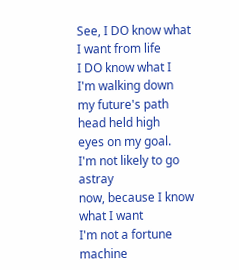See, I DO know what
I want from life
I DO know what I
I'm walking down
my future's path
head held high
eyes on my goal.
I'm not likely to go astray
now, because I know
what I want
I'm not a fortune machine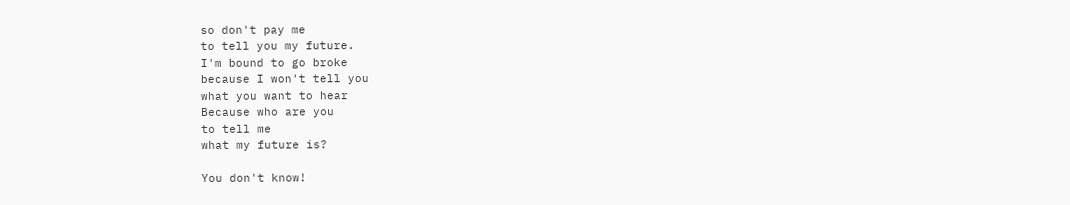so don't pay me
to tell you my future.
I'm bound to go broke
because I won't tell you
what you want to hear
Because who are you
to tell me
what my future is?

You don't know!